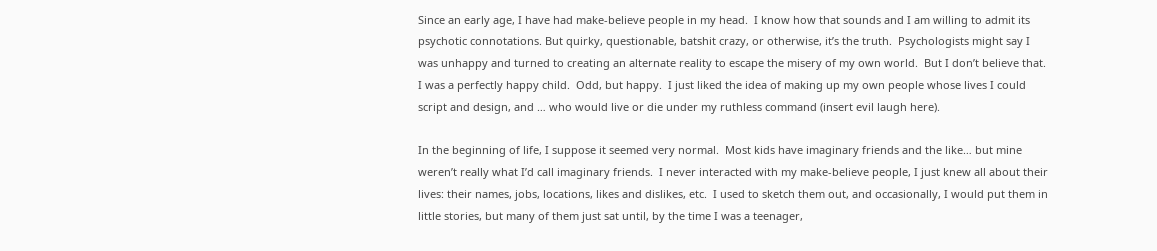Since an early age, I have had make-believe people in my head.  I know how that sounds and I am willing to admit its psychotic connotations. But quirky, questionable, batshit crazy, or otherwise, it’s the truth.  Psychologists might say I was unhappy and turned to creating an alternate reality to escape the misery of my own world.  But I don’t believe that.  I was a perfectly happy child.  Odd, but happy.  I just liked the idea of making up my own people whose lives I could script and design, and … who would live or die under my ruthless command (insert evil laugh here).

In the beginning of life, I suppose it seemed very normal.  Most kids have imaginary friends and the like… but mine weren’t really what I’d call imaginary friends.  I never interacted with my make-believe people, I just knew all about their lives: their names, jobs, locations, likes and dislikes, etc.  I used to sketch them out, and occasionally, I would put them in little stories, but many of them just sat until, by the time I was a teenager,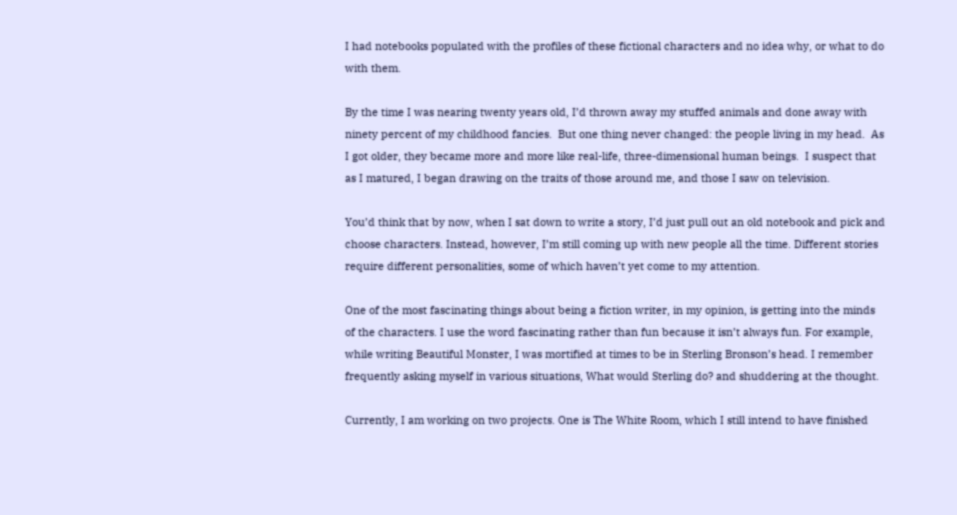I had notebooks populated with the profiles of these fictional characters and no idea why, or what to do with them.

By the time I was nearing twenty years old, I’d thrown away my stuffed animals and done away with ninety percent of my childhood fancies.  But one thing never changed: the people living in my head.  As I got older, they became more and more like real-life, three-dimensional human beings.  I suspect that as I matured, I began drawing on the traits of those around me, and those I saw on television.

You’d think that by now, when I sat down to write a story, I’d just pull out an old notebook and pick and choose characters. Instead, however, I’m still coming up with new people all the time. Different stories require different personalities, some of which haven’t yet come to my attention.

One of the most fascinating things about being a fiction writer, in my opinion, is getting into the minds of the characters. I use the word fascinating rather than fun because it isn’t always fun. For example, while writing Beautiful Monster, I was mortified at times to be in Sterling Bronson’s head. I remember frequently asking myself in various situations, What would Sterling do? and shuddering at the thought.

Currently, I am working on two projects. One is The White Room, which I still intend to have finished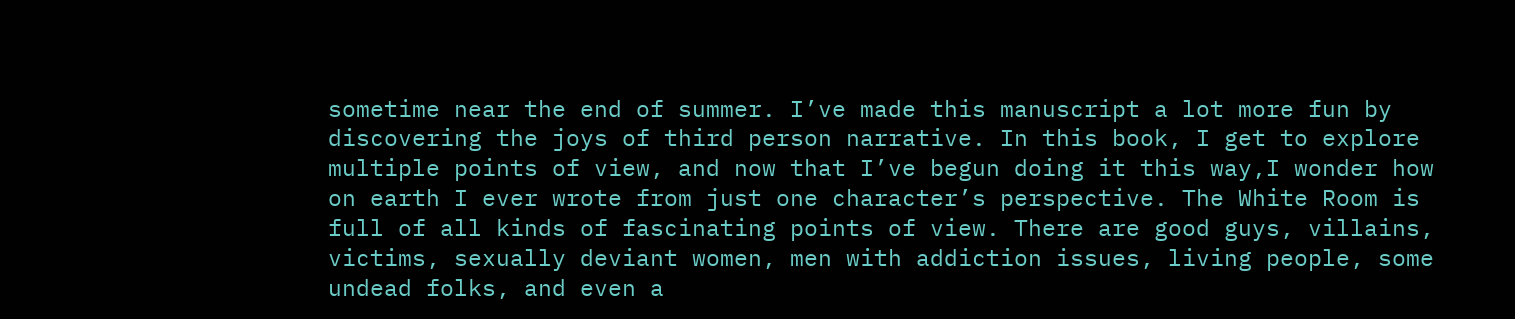sometime near the end of summer. I’ve made this manuscript a lot more fun by discovering the joys of third person narrative. In this book, I get to explore multiple points of view, and now that I’ve begun doing it this way,I wonder how on earth I ever wrote from just one character’s perspective. The White Room is full of all kinds of fascinating points of view. There are good guys, villains, victims, sexually deviant women, men with addiction issues, living people, some undead folks, and even a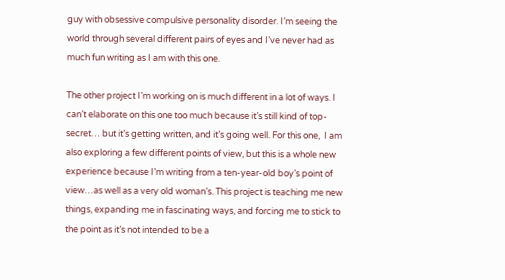guy with obsessive compulsive personality disorder. I’m seeing the world through several different pairs of eyes and I’ve never had as much fun writing as I am with this one.

The other project I’m working on is much different in a lot of ways. I can’t elaborate on this one too much because it’s still kind of top-secret… but it’s getting written, and it’s going well. For this one,  I am also exploring a few different points of view, but this is a whole new experience because I’m writing from a ten-year-old boy’s point of view…as well as a very old woman’s. This project is teaching me new things, expanding me in fascinating ways, and forcing me to stick to the point as it’s not intended to be a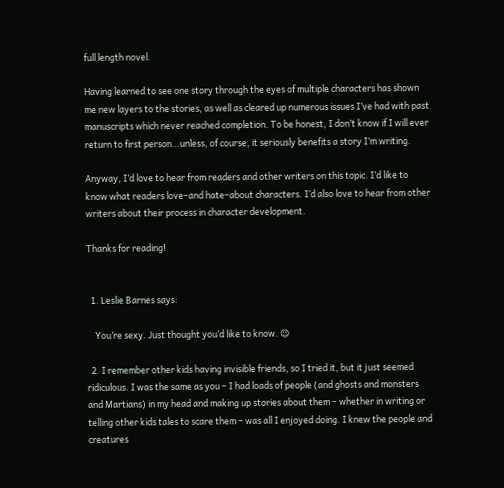full length novel.

Having learned to see one story through the eyes of multiple characters has shown me new layers to the stories, as well as cleared up numerous issues I’ve had with past manuscripts which never reached completion. To be honest, I don’t know if I will ever return to first person…unless, of course, it seriously benefits a story I’m writing.

Anyway, I’d love to hear from readers and other writers on this topic. I’d like to know what readers love–and hate–about characters. I’d also love to hear from other writers about their process in character development.

Thanks for reading!


  1. Leslie Barnes says:

    You’re sexy. Just thought you’d like to know. 😉

  2. I remember other kids having invisible friends, so I tried it, but it just seemed ridiculous. I was the same as you – I had loads of people (and ghosts and monsters and Martians) in my head and making up stories about them – whether in writing or telling other kids tales to scare them – was all I enjoyed doing. I knew the people and creatures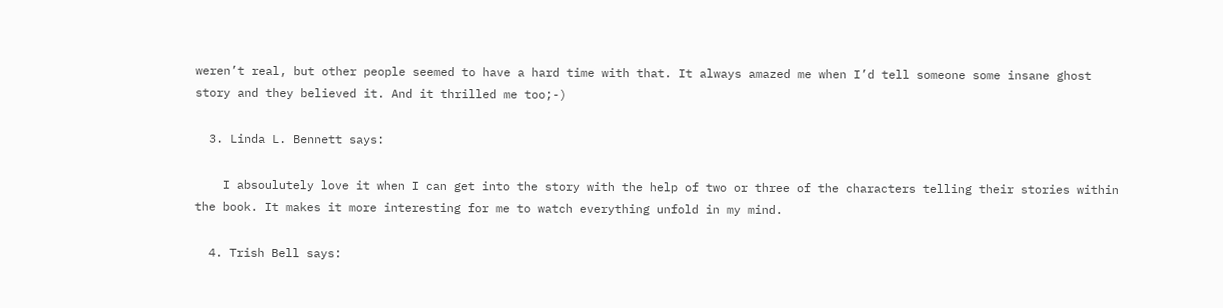weren’t real, but other people seemed to have a hard time with that. It always amazed me when I’d tell someone some insane ghost story and they believed it. And it thrilled me too;-)

  3. Linda L. Bennett says:

    I absoulutely love it when I can get into the story with the help of two or three of the characters telling their stories within the book. It makes it more interesting for me to watch everything unfold in my mind.

  4. Trish Bell says: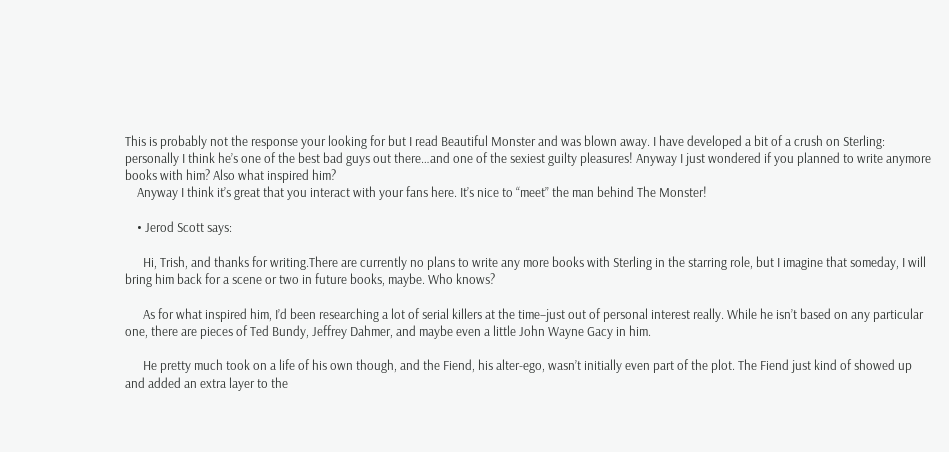This is probably not the response your looking for but I read Beautiful Monster and was blown away. I have developed a bit of a crush on Sterling: personally I think he’s one of the best bad guys out there…and one of the sexiest guilty pleasures! Anyway I just wondered if you planned to write anymore books with him? Also what inspired him?
    Anyway I think it’s great that you interact with your fans here. It’s nice to “meet” the man behind The Monster!

    • Jerod Scott says:

      Hi, Trish, and thanks for writing.There are currently no plans to write any more books with Sterling in the starring role, but I imagine that someday, I will bring him back for a scene or two in future books, maybe. Who knows?

      As for what inspired him, I’d been researching a lot of serial killers at the time–just out of personal interest really. While he isn’t based on any particular one, there are pieces of Ted Bundy, Jeffrey Dahmer, and maybe even a little John Wayne Gacy in him.

      He pretty much took on a life of his own though, and the Fiend, his alter-ego, wasn’t initially even part of the plot. The Fiend just kind of showed up and added an extra layer to the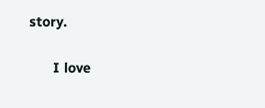story.

      I love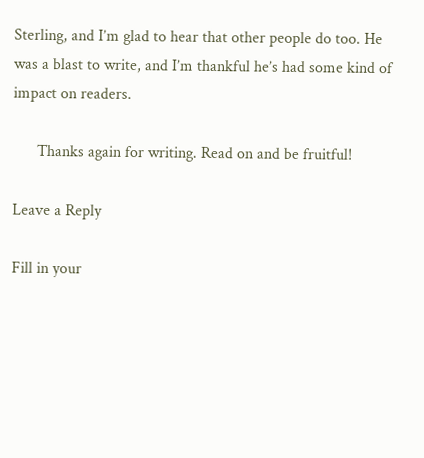Sterling, and I’m glad to hear that other people do too. He was a blast to write, and I’m thankful he’s had some kind of impact on readers.

      Thanks again for writing. Read on and be fruitful!

Leave a Reply

Fill in your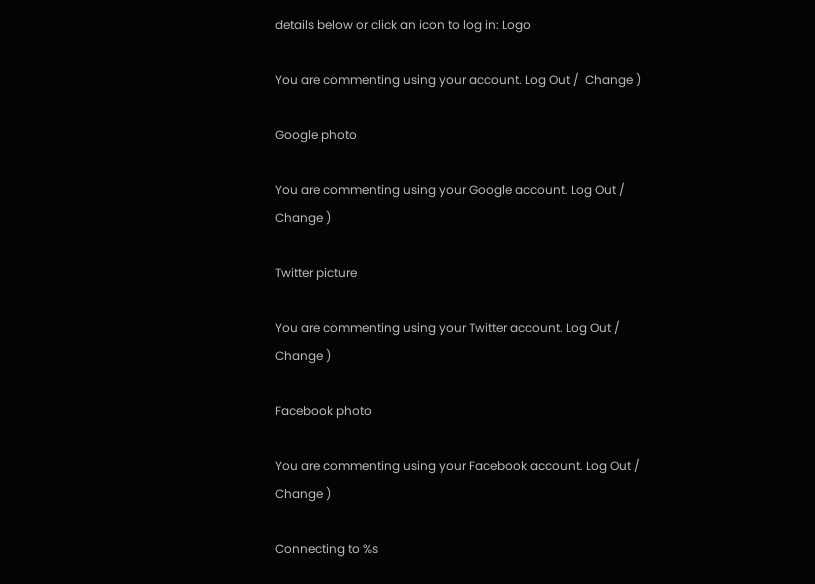details below or click an icon to log in: Logo

You are commenting using your account. Log Out /  Change )

Google photo

You are commenting using your Google account. Log Out /  Change )

Twitter picture

You are commenting using your Twitter account. Log Out /  Change )

Facebook photo

You are commenting using your Facebook account. Log Out /  Change )

Connecting to %s